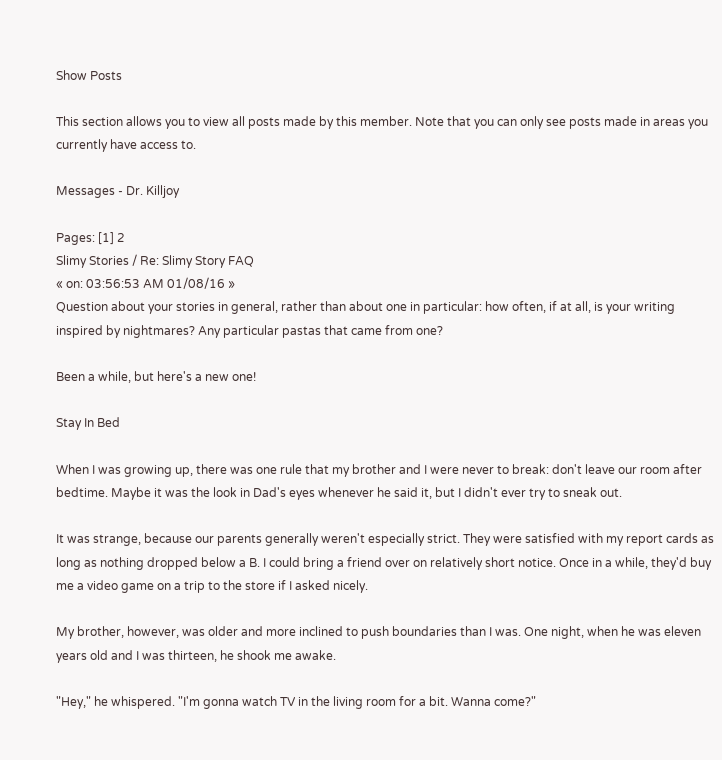Show Posts

This section allows you to view all posts made by this member. Note that you can only see posts made in areas you currently have access to.

Messages - Dr. Killjoy

Pages: [1] 2
Slimy Stories / Re: Slimy Story FAQ
« on: 03:56:53 AM 01/08/16 »
Question about your stories in general, rather than about one in particular: how often, if at all, is your writing inspired by nightmares? Any particular pastas that came from one?

Been a while, but here's a new one!

Stay In Bed

When I was growing up, there was one rule that my brother and I were never to break: don't leave our room after bedtime. Maybe it was the look in Dad's eyes whenever he said it, but I didn't ever try to sneak out.

It was strange, because our parents generally weren't especially strict. They were satisfied with my report cards as long as nothing dropped below a B. I could bring a friend over on relatively short notice. Once in a while, they'd buy me a video game on a trip to the store if I asked nicely.

My brother, however, was older and more inclined to push boundaries than I was. One night, when he was eleven years old and I was thirteen, he shook me awake.

"Hey," he whispered. "I'm gonna watch TV in the living room for a bit. Wanna come?"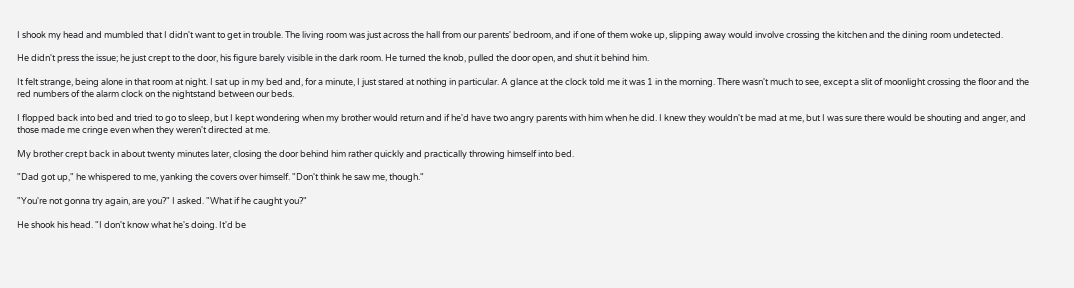I shook my head and mumbled that I didn't want to get in trouble. The living room was just across the hall from our parents' bedroom, and if one of them woke up, slipping away would involve crossing the kitchen and the dining room undetected.

He didn't press the issue; he just crept to the door, his figure barely visible in the dark room. He turned the knob, pulled the door open, and shut it behind him.

It felt strange, being alone in that room at night. I sat up in my bed and, for a minute, I just stared at nothing in particular. A glance at the clock told me it was 1 in the morning. There wasn't much to see, except a slit of moonlight crossing the floor and the red numbers of the alarm clock on the nightstand between our beds.

I flopped back into bed and tried to go to sleep, but I kept wondering when my brother would return and if he'd have two angry parents with him when he did. I knew they wouldn't be mad at me, but I was sure there would be shouting and anger, and those made me cringe even when they weren't directed at me.

My brother crept back in about twenty minutes later, closing the door behind him rather quickly and practically throwing himself into bed.

"Dad got up," he whispered to me, yanking the covers over himself. "Don't think he saw me, though."

"You're not gonna try again, are you?" I asked. "What if he caught you?"

He shook his head. "I don't know what he's doing. It'd be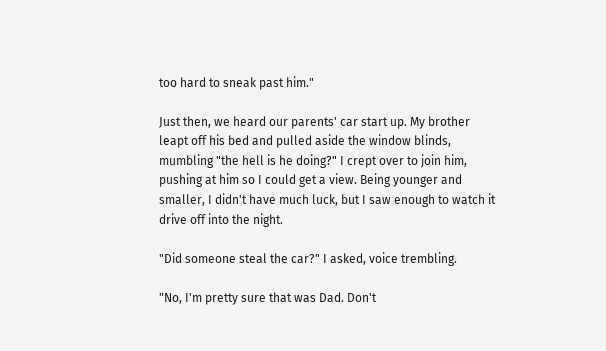too hard to sneak past him."

Just then, we heard our parents' car start up. My brother leapt off his bed and pulled aside the window blinds, mumbling "the hell is he doing?" I crept over to join him, pushing at him so I could get a view. Being younger and smaller, I didn't have much luck, but I saw enough to watch it drive off into the night.

"Did someone steal the car?" I asked, voice trembling.

"No, I'm pretty sure that was Dad. Don't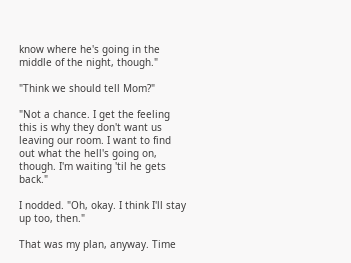know where he's going in the middle of the night, though."

"Think we should tell Mom?"

"Not a chance. I get the feeling this is why they don't want us leaving our room. I want to find out what the hell's going on, though. I'm waiting 'til he gets back."

I nodded. "Oh, okay. I think I'll stay up too, then."

That was my plan, anyway. Time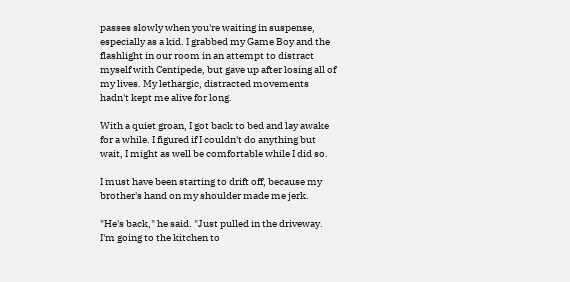passes slowly when you're waiting in suspense, especially as a kid. I grabbed my Game Boy and the flashlight in our room in an attempt to distract myself with Centipede, but gave up after losing all of my lives. My lethargic, distracted movements hadn't kept me alive for long.

With a quiet groan, I got back to bed and lay awake for a while. I figured if I couldn't do anything but wait, I might as well be comfortable while I did so.

I must have been starting to drift off, because my brother's hand on my shoulder made me jerk.

"He's back," he said. "Just pulled in the driveway. I'm going to the kitchen to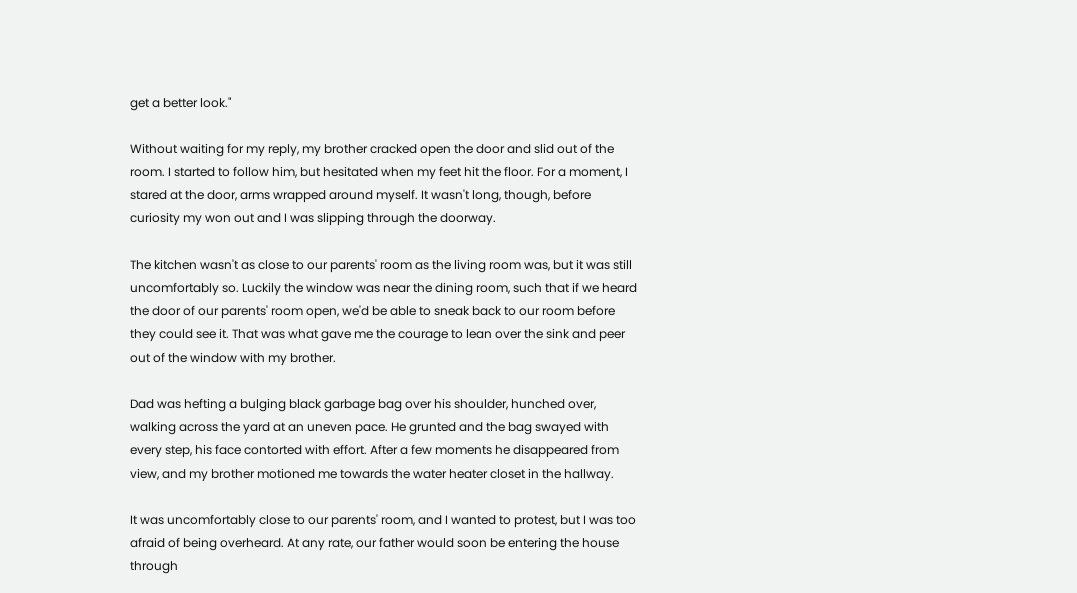get a better look."

Without waiting for my reply, my brother cracked open the door and slid out of the room. I started to follow him, but hesitated when my feet hit the floor. For a moment, I stared at the door, arms wrapped around myself. It wasn't long, though, before curiosity my won out and I was slipping through the doorway.

The kitchen wasn't as close to our parents' room as the living room was, but it was still uncomfortably so. Luckily the window was near the dining room, such that if we heard the door of our parents' room open, we'd be able to sneak back to our room before they could see it. That was what gave me the courage to lean over the sink and peer out of the window with my brother.

Dad was hefting a bulging black garbage bag over his shoulder, hunched over, walking across the yard at an uneven pace. He grunted and the bag swayed with every step, his face contorted with effort. After a few moments he disappeared from view, and my brother motioned me towards the water heater closet in the hallway.

It was uncomfortably close to our parents' room, and I wanted to protest, but I was too afraid of being overheard. At any rate, our father would soon be entering the house through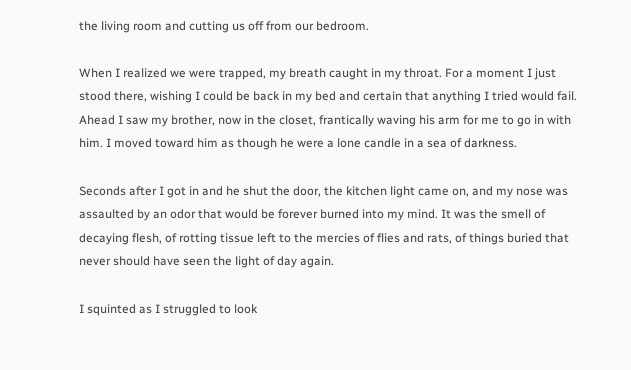the living room and cutting us off from our bedroom.

When I realized we were trapped, my breath caught in my throat. For a moment I just stood there, wishing I could be back in my bed and certain that anything I tried would fail. Ahead I saw my brother, now in the closet, frantically waving his arm for me to go in with him. I moved toward him as though he were a lone candle in a sea of darkness.

Seconds after I got in and he shut the door, the kitchen light came on, and my nose was assaulted by an odor that would be forever burned into my mind. It was the smell of decaying flesh, of rotting tissue left to the mercies of flies and rats, of things buried that never should have seen the light of day again.

I squinted as I struggled to look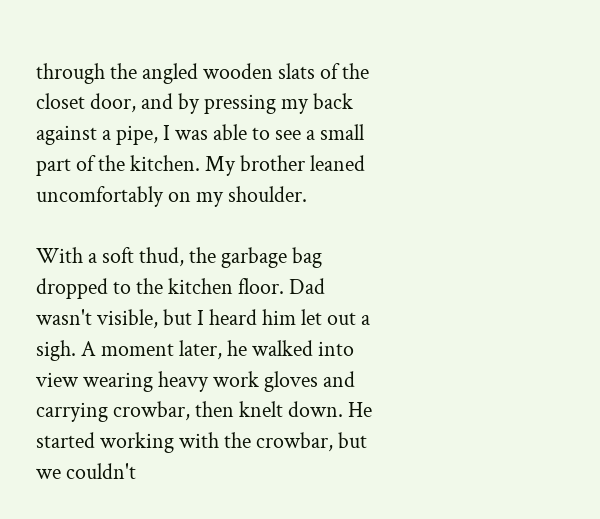through the angled wooden slats of the closet door, and by pressing my back against a pipe, I was able to see a small part of the kitchen. My brother leaned uncomfortably on my shoulder.

With a soft thud, the garbage bag dropped to the kitchen floor. Dad wasn't visible, but I heard him let out a sigh. A moment later, he walked into view wearing heavy work gloves and carrying crowbar, then knelt down. He started working with the crowbar, but we couldn't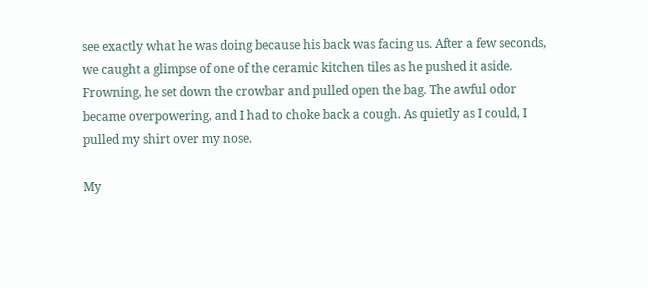see exactly what he was doing because his back was facing us. After a few seconds, we caught a glimpse of one of the ceramic kitchen tiles as he pushed it aside. Frowning, he set down the crowbar and pulled open the bag. The awful odor became overpowering, and I had to choke back a cough. As quietly as I could, I pulled my shirt over my nose.

My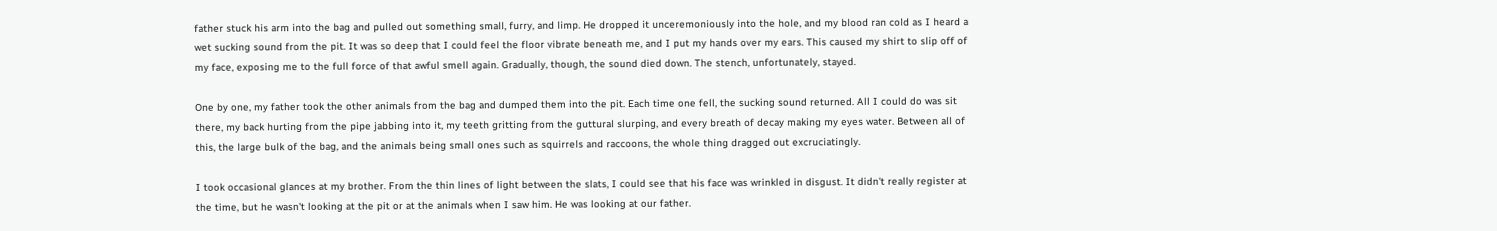father stuck his arm into the bag and pulled out something small, furry, and limp. He dropped it unceremoniously into the hole, and my blood ran cold as I heard a wet sucking sound from the pit. It was so deep that I could feel the floor vibrate beneath me, and I put my hands over my ears. This caused my shirt to slip off of my face, exposing me to the full force of that awful smell again. Gradually, though, the sound died down. The stench, unfortunately, stayed.

One by one, my father took the other animals from the bag and dumped them into the pit. Each time one fell, the sucking sound returned. All I could do was sit there, my back hurting from the pipe jabbing into it, my teeth gritting from the guttural slurping, and every breath of decay making my eyes water. Between all of this, the large bulk of the bag, and the animals being small ones such as squirrels and raccoons, the whole thing dragged out excruciatingly.

I took occasional glances at my brother. From the thin lines of light between the slats, I could see that his face was wrinkled in disgust. It didn't really register at the time, but he wasn't looking at the pit or at the animals when I saw him. He was looking at our father.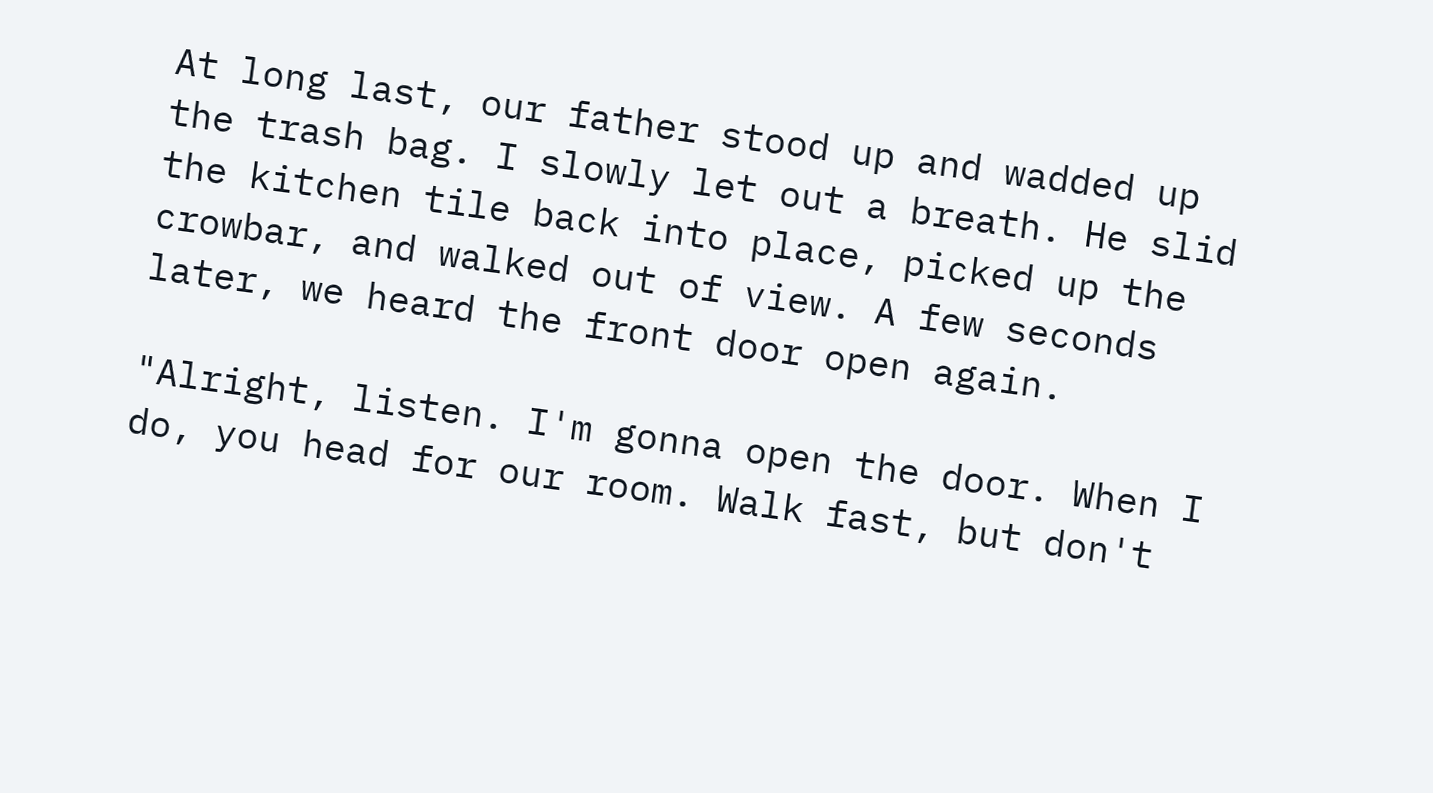At long last, our father stood up and wadded up the trash bag. I slowly let out a breath. He slid the kitchen tile back into place, picked up the crowbar, and walked out of view. A few seconds later, we heard the front door open again.

"Alright, listen. I'm gonna open the door. When I do, you head for our room. Walk fast, but don't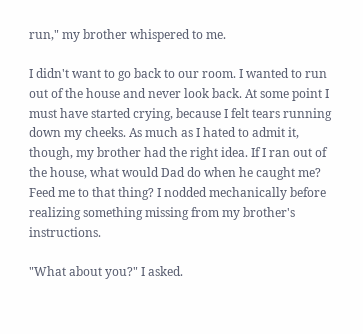run," my brother whispered to me.

I didn't want to go back to our room. I wanted to run out of the house and never look back. At some point I must have started crying, because I felt tears running down my cheeks. As much as I hated to admit it, though, my brother had the right idea. If I ran out of the house, what would Dad do when he caught me? Feed me to that thing? I nodded mechanically before realizing something missing from my brother's instructions.

"What about you?" I asked.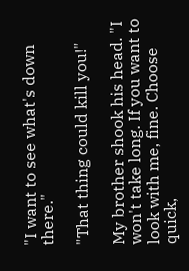"I want to see what's down there."

"That thing could kill you!"

My brother shook his head. "I won't take long. If you want to look with me, fine. Choose quick,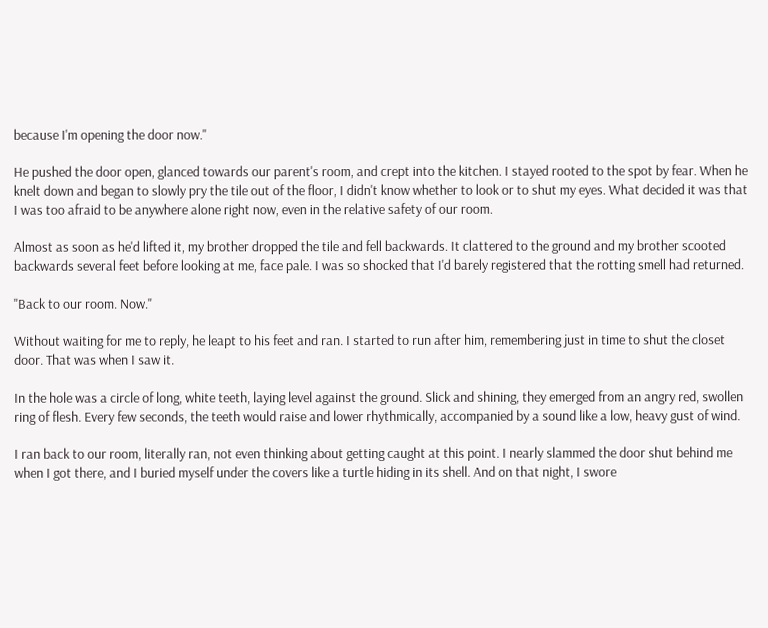because I'm opening the door now."

He pushed the door open, glanced towards our parent's room, and crept into the kitchen. I stayed rooted to the spot by fear. When he knelt down and began to slowly pry the tile out of the floor, I didn't know whether to look or to shut my eyes. What decided it was that I was too afraid to be anywhere alone right now, even in the relative safety of our room.

Almost as soon as he'd lifted it, my brother dropped the tile and fell backwards. It clattered to the ground and my brother scooted backwards several feet before looking at me, face pale. I was so shocked that I'd barely registered that the rotting smell had returned.

"Back to our room. Now."

Without waiting for me to reply, he leapt to his feet and ran. I started to run after him, remembering just in time to shut the closet door. That was when I saw it.

In the hole was a circle of long, white teeth, laying level against the ground. Slick and shining, they emerged from an angry red, swollen ring of flesh. Every few seconds, the teeth would raise and lower rhythmically, accompanied by a sound like a low, heavy gust of wind.

I ran back to our room, literally ran, not even thinking about getting caught at this point. I nearly slammed the door shut behind me when I got there, and I buried myself under the covers like a turtle hiding in its shell. And on that night, I swore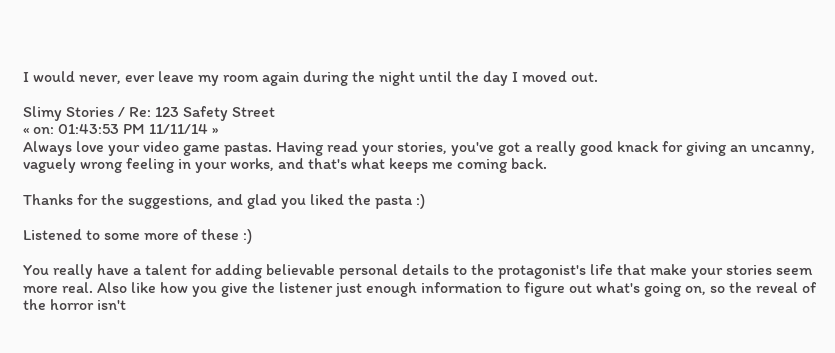I would never, ever leave my room again during the night until the day I moved out.

Slimy Stories / Re: 123 Safety Street
« on: 01:43:53 PM 11/11/14 »
Always love your video game pastas. Having read your stories, you've got a really good knack for giving an uncanny, vaguely wrong feeling in your works, and that's what keeps me coming back.

Thanks for the suggestions, and glad you liked the pasta :)

Listened to some more of these :)

You really have a talent for adding believable personal details to the protagonist's life that make your stories seem more real. Also like how you give the listener just enough information to figure out what's going on, so the reveal of the horror isn't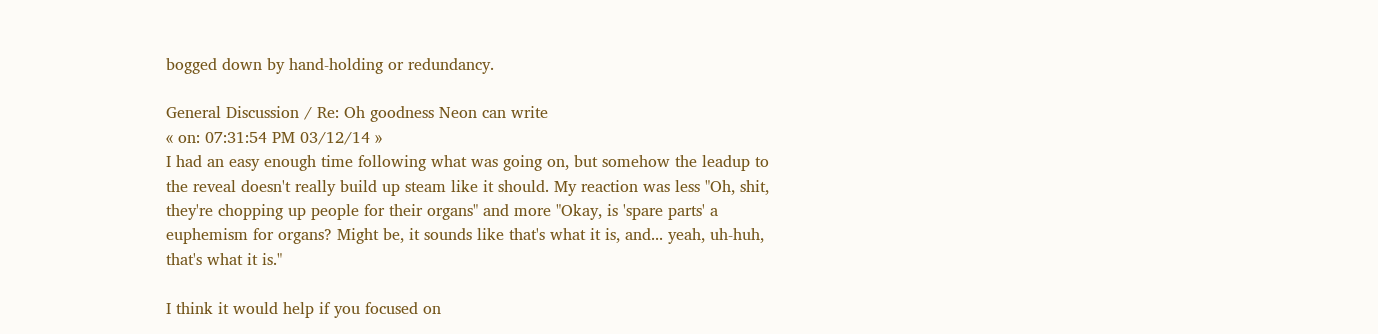bogged down by hand-holding or redundancy.

General Discussion / Re: Oh goodness Neon can write
« on: 07:31:54 PM 03/12/14 »
I had an easy enough time following what was going on, but somehow the leadup to the reveal doesn't really build up steam like it should. My reaction was less "Oh, shit, they're chopping up people for their organs" and more "Okay, is 'spare parts' a euphemism for organs? Might be, it sounds like that's what it is, and... yeah, uh-huh, that's what it is."

I think it would help if you focused on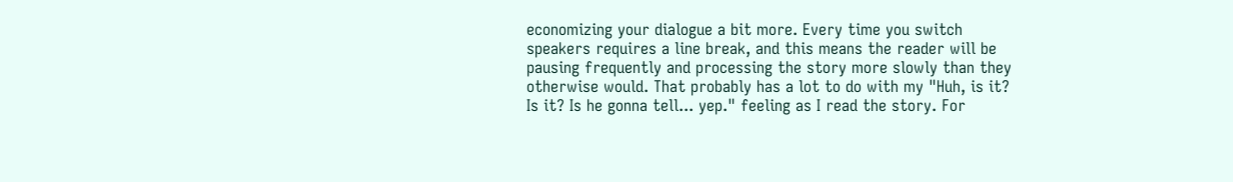economizing your dialogue a bit more. Every time you switch speakers requires a line break, and this means the reader will be pausing frequently and processing the story more slowly than they otherwise would. That probably has a lot to do with my "Huh, is it? Is it? Is he gonna tell... yep." feeling as I read the story. For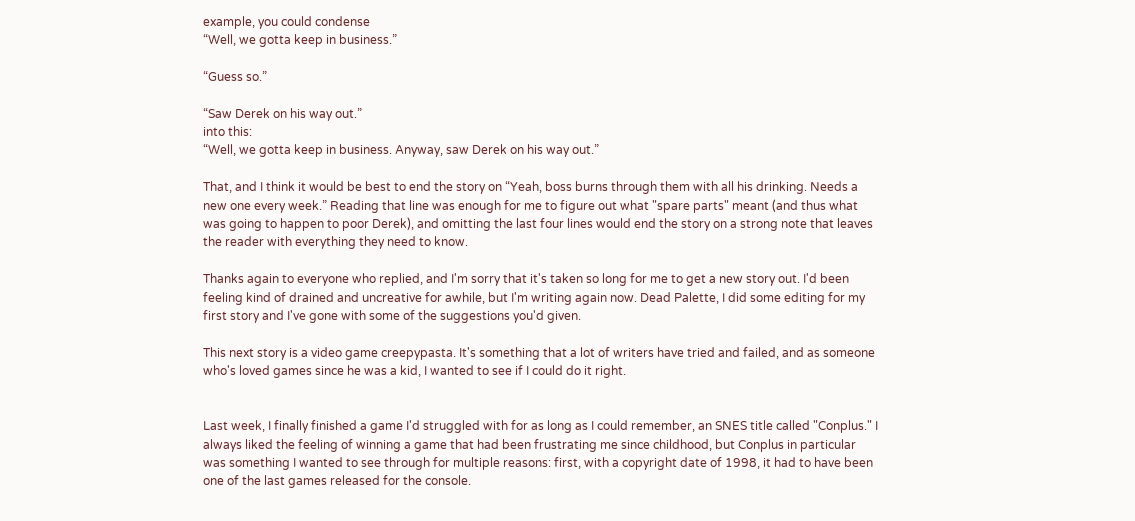example, you could condense
“Well, we gotta keep in business.”

“Guess so.”

“Saw Derek on his way out.”
into this:
“Well, we gotta keep in business. Anyway, saw Derek on his way out.”

That, and I think it would be best to end the story on “Yeah, boss burns through them with all his drinking. Needs a new one every week.” Reading that line was enough for me to figure out what "spare parts" meant (and thus what was going to happen to poor Derek), and omitting the last four lines would end the story on a strong note that leaves the reader with everything they need to know.

Thanks again to everyone who replied, and I'm sorry that it's taken so long for me to get a new story out. I'd been feeling kind of drained and uncreative for awhile, but I'm writing again now. Dead Palette, I did some editing for my first story and I've gone with some of the suggestions you'd given.

This next story is a video game creepypasta. It's something that a lot of writers have tried and failed, and as someone who's loved games since he was a kid, I wanted to see if I could do it right.


Last week, I finally finished a game I'd struggled with for as long as I could remember, an SNES title called "Conplus." I always liked the feeling of winning a game that had been frustrating me since childhood, but Conplus in particular was something I wanted to see through for multiple reasons: first, with a copyright date of 1998, it had to have been one of the last games released for the console.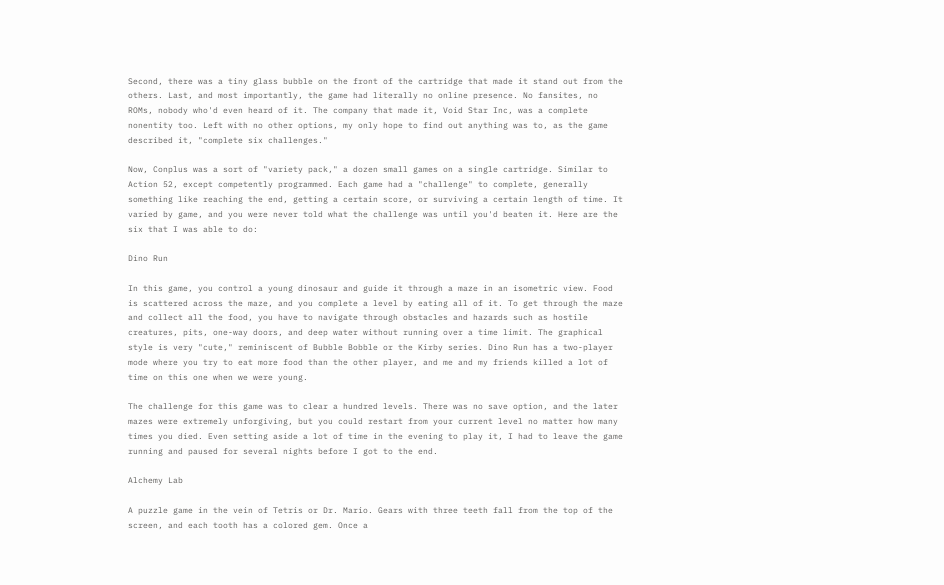Second, there was a tiny glass bubble on the front of the cartridge that made it stand out from the others. Last, and most importantly, the game had literally no online presence. No fansites, no ROMs, nobody who'd even heard of it. The company that made it, Void Star Inc, was a complete nonentity too. Left with no other options, my only hope to find out anything was to, as the game described it, "complete six challenges."

Now, Conplus was a sort of "variety pack," a dozen small games on a single cartridge. Similar to Action 52, except competently programmed. Each game had a "challenge" to complete, generally something like reaching the end, getting a certain score, or surviving a certain length of time. It varied by game, and you were never told what the challenge was until you'd beaten it. Here are the six that I was able to do:

Dino Run

In this game, you control a young dinosaur and guide it through a maze in an isometric view. Food is scattered across the maze, and you complete a level by eating all of it. To get through the maze and collect all the food, you have to navigate through obstacles and hazards such as hostile creatures, pits, one-way doors, and deep water without running over a time limit. The graphical style is very "cute," reminiscent of Bubble Bobble or the Kirby series. Dino Run has a two-player mode where you try to eat more food than the other player, and me and my friends killed a lot of time on this one when we were young.

The challenge for this game was to clear a hundred levels. There was no save option, and the later mazes were extremely unforgiving, but you could restart from your current level no matter how many times you died. Even setting aside a lot of time in the evening to play it, I had to leave the game running and paused for several nights before I got to the end.

Alchemy Lab

A puzzle game in the vein of Tetris or Dr. Mario. Gears with three teeth fall from the top of the screen, and each tooth has a colored gem. Once a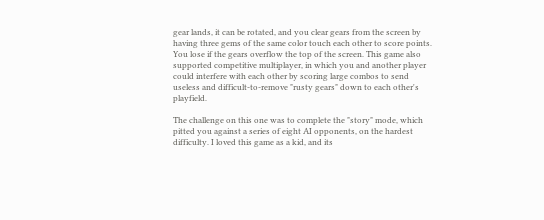gear lands, it can be rotated, and you clear gears from the screen by having three gems of the same color touch each other to score points. You lose if the gears overflow the top of the screen. This game also supported competitive multiplayer, in which you and another player could interfere with each other by scoring large combos to send useless and difficult-to-remove "rusty gears" down to each other's playfield.

The challenge on this one was to complete the "story" mode, which pitted you against a series of eight AI opponents, on the hardest difficulty. I loved this game as a kid, and its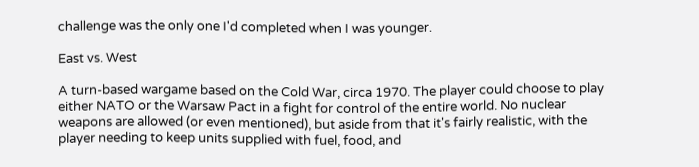challenge was the only one I'd completed when I was younger.

East vs. West

A turn-based wargame based on the Cold War, circa 1970. The player could choose to play either NATO or the Warsaw Pact in a fight for control of the entire world. No nuclear weapons are allowed (or even mentioned), but aside from that it's fairly realistic, with the player needing to keep units supplied with fuel, food, and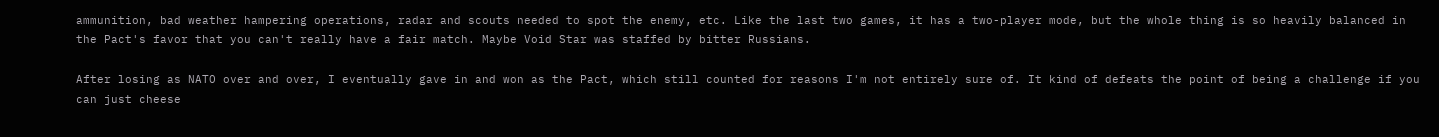ammunition, bad weather hampering operations, radar and scouts needed to spot the enemy, etc. Like the last two games, it has a two-player mode, but the whole thing is so heavily balanced in the Pact's favor that you can't really have a fair match. Maybe Void Star was staffed by bitter Russians.

After losing as NATO over and over, I eventually gave in and won as the Pact, which still counted for reasons I'm not entirely sure of. It kind of defeats the point of being a challenge if you can just cheese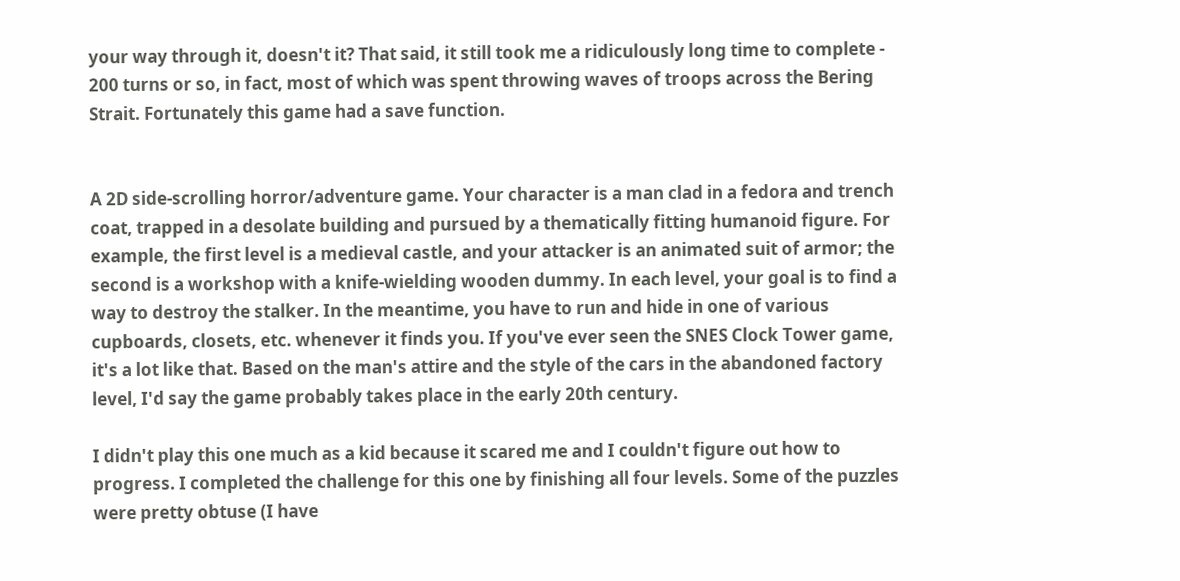your way through it, doesn't it? That said, it still took me a ridiculously long time to complete - 200 turns or so, in fact, most of which was spent throwing waves of troops across the Bering Strait. Fortunately this game had a save function.


A 2D side-scrolling horror/adventure game. Your character is a man clad in a fedora and trench coat, trapped in a desolate building and pursued by a thematically fitting humanoid figure. For example, the first level is a medieval castle, and your attacker is an animated suit of armor; the second is a workshop with a knife-wielding wooden dummy. In each level, your goal is to find a way to destroy the stalker. In the meantime, you have to run and hide in one of various cupboards, closets, etc. whenever it finds you. If you've ever seen the SNES Clock Tower game, it's a lot like that. Based on the man's attire and the style of the cars in the abandoned factory level, I'd say the game probably takes place in the early 20th century.

I didn't play this one much as a kid because it scared me and I couldn't figure out how to progress. I completed the challenge for this one by finishing all four levels. Some of the puzzles were pretty obtuse (I have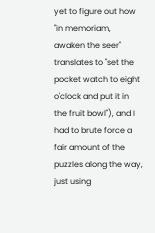yet to figure out how "in memoriam, awaken the seer" translates to "set the pocket watch to eight o'clock and put it in the fruit bowl"), and I had to brute force a fair amount of the puzzles along the way, just using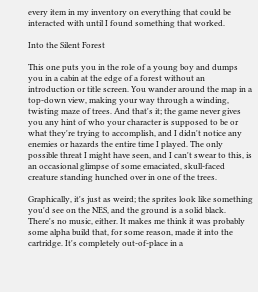every item in my inventory on everything that could be interacted with until I found something that worked.

Into the Silent Forest

This one puts you in the role of a young boy and dumps you in a cabin at the edge of a forest without an introduction or title screen. You wander around the map in a top-down view, making your way through a winding, twisting maze of trees. And that's it; the game never gives you any hint of who your character is supposed to be or what they're trying to accomplish, and I didn't notice any enemies or hazards the entire time I played. The only possible threat I might have seen, and I can't swear to this, is an occasional glimpse of some emaciated, skull-faced creature standing hunched over in one of the trees.

Graphically, it's just as weird; the sprites look like something you'd see on the NES, and the ground is a solid black. There's no music, either. It makes me think it was probably some alpha build that, for some reason, made it into the cartridge. It's completely out-of-place in a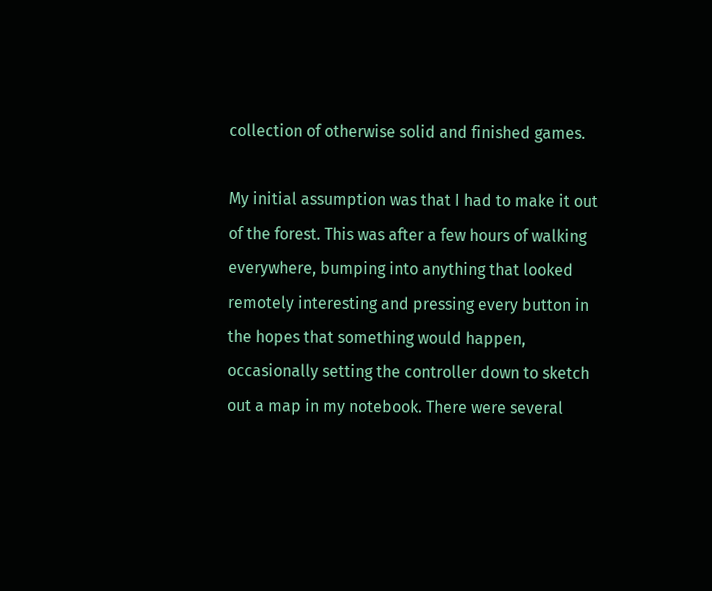collection of otherwise solid and finished games.

My initial assumption was that I had to make it out of the forest. This was after a few hours of walking everywhere, bumping into anything that looked remotely interesting and pressing every button in the hopes that something would happen, occasionally setting the controller down to sketch out a map in my notebook. There were several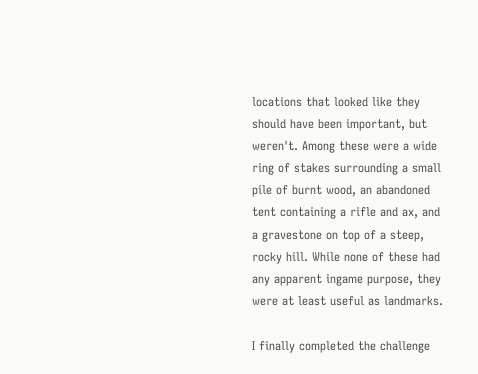locations that looked like they should have been important, but weren't. Among these were a wide ring of stakes surrounding a small pile of burnt wood, an abandoned tent containing a rifle and ax, and a gravestone on top of a steep, rocky hill. While none of these had any apparent ingame purpose, they were at least useful as landmarks.

I finally completed the challenge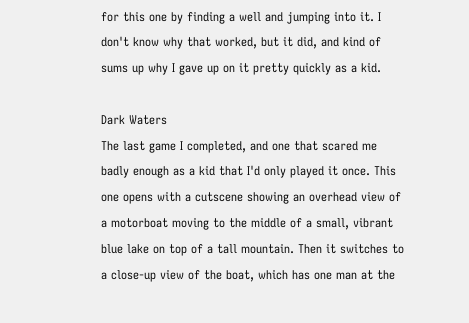for this one by finding a well and jumping into it. I don't know why that worked, but it did, and kind of sums up why I gave up on it pretty quickly as a kid.

Dark Waters
The last game I completed, and one that scared me badly enough as a kid that I'd only played it once. This one opens with a cutscene showing an overhead view of a motorboat moving to the middle of a small, vibrant blue lake on top of a tall mountain. Then it switches to a close-up view of the boat, which has one man at the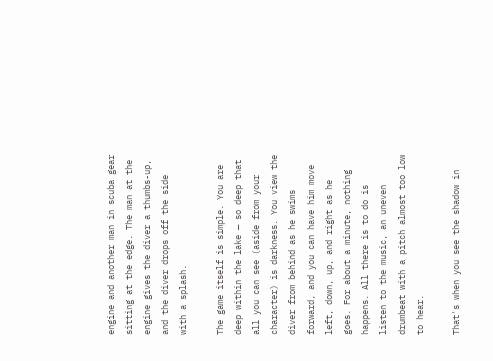engine and another man in scuba gear sitting at the edge. The man at the engine gives the diver a thumbs-up, and the diver drops off the side with a splash.

The game itself is simple. You are deep within the lake — so deep that all you can see (aside from your character) is darkness. You view the diver from behind as he swims forward, and you can have him move left, down, up, and right as he goes. For about a minute, nothing happens. All there is to do is listen to the music, an uneven drumbeat with a pitch almost too low to hear.

That's when you see the shadow in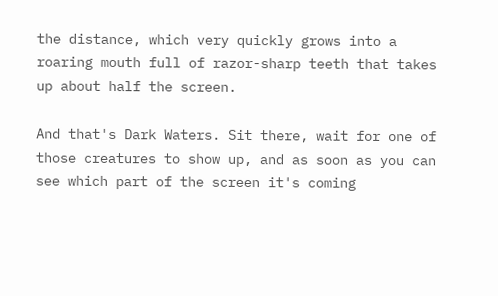the distance, which very quickly grows into a roaring mouth full of razor-sharp teeth that takes up about half the screen.

And that's Dark Waters. Sit there, wait for one of those creatures to show up, and as soon as you can see which part of the screen it's coming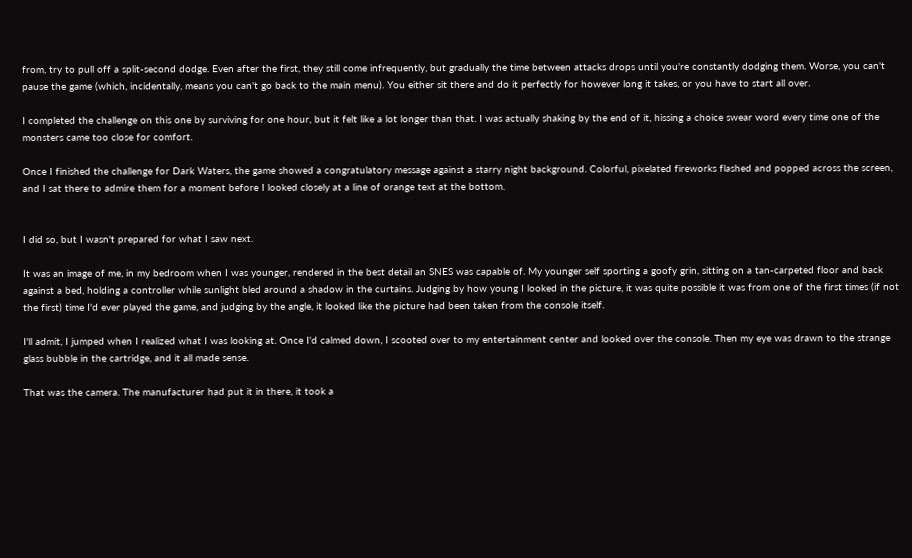from, try to pull off a split-second dodge. Even after the first, they still come infrequently, but gradually the time between attacks drops until you're constantly dodging them. Worse, you can't pause the game (which, incidentally, means you can't go back to the main menu). You either sit there and do it perfectly for however long it takes, or you have to start all over.

I completed the challenge on this one by surviving for one hour, but it felt like a lot longer than that. I was actually shaking by the end of it, hissing a choice swear word every time one of the monsters came too close for comfort.

Once I finished the challenge for Dark Waters, the game showed a congratulatory message against a starry night background. Colorful, pixelated fireworks flashed and popped across the screen, and I sat there to admire them for a moment before I looked closely at a line of orange text at the bottom.


I did so, but I wasn't prepared for what I saw next.

It was an image of me, in my bedroom when I was younger, rendered in the best detail an SNES was capable of. My younger self sporting a goofy grin, sitting on a tan-carpeted floor and back against a bed, holding a controller while sunlight bled around a shadow in the curtains. Judging by how young I looked in the picture, it was quite possible it was from one of the first times (if not the first) time I'd ever played the game, and judging by the angle, it looked like the picture had been taken from the console itself.

I'll admit, I jumped when I realized what I was looking at. Once I'd calmed down, I scooted over to my entertainment center and looked over the console. Then my eye was drawn to the strange glass bubble in the cartridge, and it all made sense.

That was the camera. The manufacturer had put it in there, it took a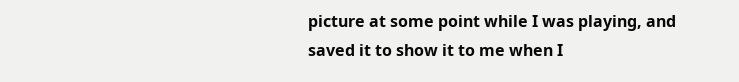picture at some point while I was playing, and saved it to show it to me when I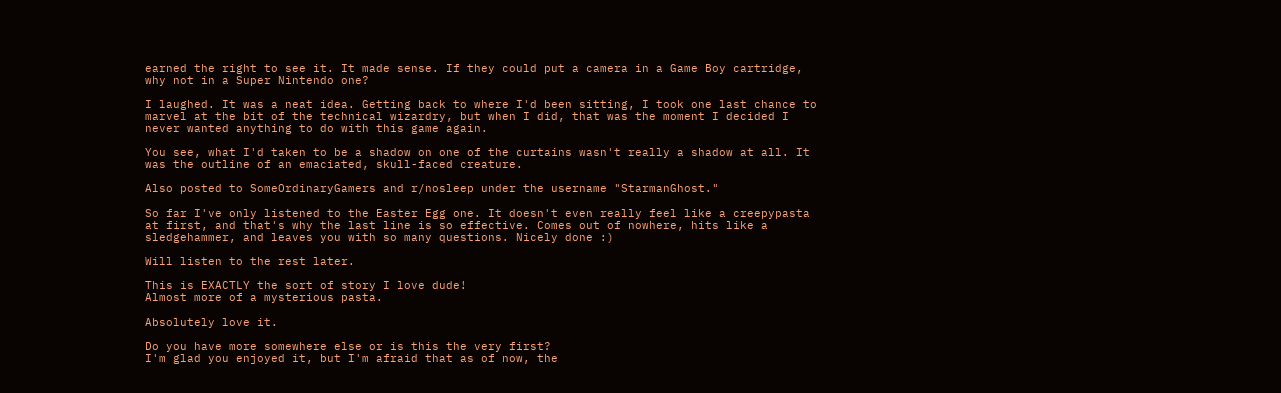earned the right to see it. It made sense. If they could put a camera in a Game Boy cartridge, why not in a Super Nintendo one?

I laughed. It was a neat idea. Getting back to where I'd been sitting, I took one last chance to marvel at the bit of the technical wizardry, but when I did, that was the moment I decided I never wanted anything to do with this game again.

You see, what I'd taken to be a shadow on one of the curtains wasn't really a shadow at all. It was the outline of an emaciated, skull-faced creature.

Also posted to SomeOrdinaryGamers and r/nosleep under the username "StarmanGhost."

So far I've only listened to the Easter Egg one. It doesn't even really feel like a creepypasta at first, and that's why the last line is so effective. Comes out of nowhere, hits like a sledgehammer, and leaves you with so many questions. Nicely done :)

Will listen to the rest later.

This is EXACTLY the sort of story I love dude!
Almost more of a mysterious pasta.

Absolutely love it.

Do you have more somewhere else or is this the very first?
I'm glad you enjoyed it, but I'm afraid that as of now, the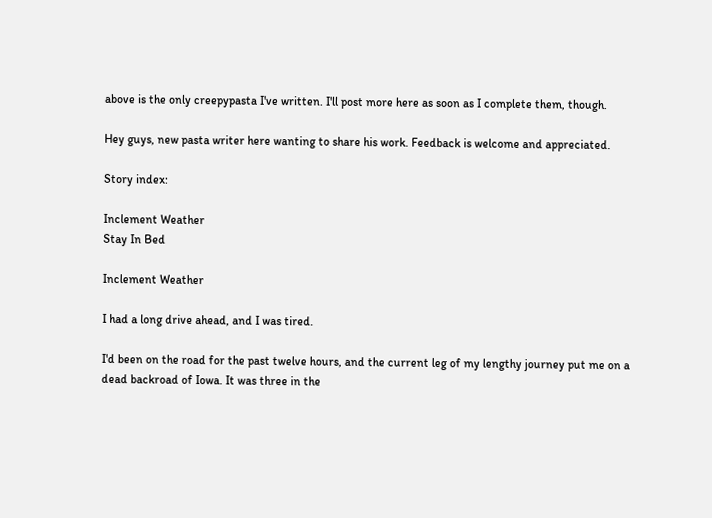above is the only creepypasta I've written. I'll post more here as soon as I complete them, though.

Hey guys, new pasta writer here wanting to share his work. Feedback is welcome and appreciated.

Story index:

Inclement Weather
Stay In Bed

Inclement Weather

I had a long drive ahead, and I was tired.

I'd been on the road for the past twelve hours, and the current leg of my lengthy journey put me on a dead backroad of Iowa. It was three in the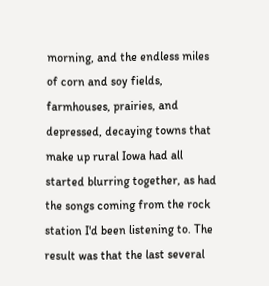morning, and the endless miles of corn and soy fields, farmhouses, prairies, and depressed, decaying towns that make up rural Iowa had all started blurring together, as had the songs coming from the rock station I'd been listening to. The result was that the last several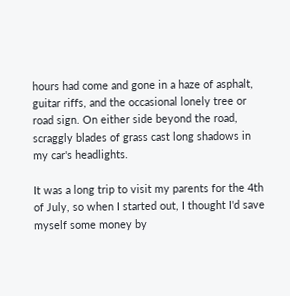hours had come and gone in a haze of asphalt, guitar riffs, and the occasional lonely tree or road sign. On either side beyond the road, scraggly blades of grass cast long shadows in my car's headlights.

It was a long trip to visit my parents for the 4th of July, so when I started out, I thought I'd save myself some money by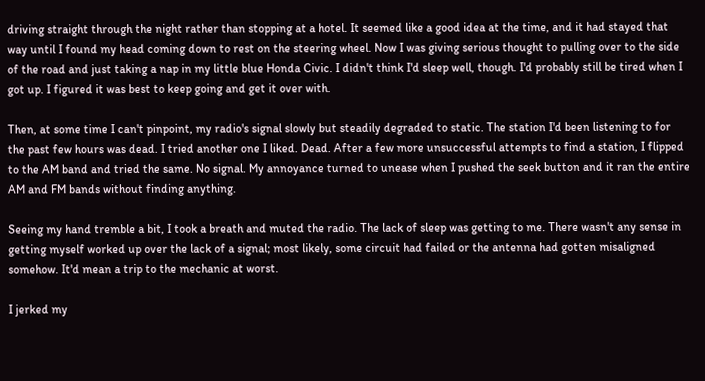driving straight through the night rather than stopping at a hotel. It seemed like a good idea at the time, and it had stayed that way until I found my head coming down to rest on the steering wheel. Now I was giving serious thought to pulling over to the side of the road and just taking a nap in my little blue Honda Civic. I didn't think I'd sleep well, though. I'd probably still be tired when I got up. I figured it was best to keep going and get it over with.

Then, at some time I can't pinpoint, my radio's signal slowly but steadily degraded to static. The station I'd been listening to for the past few hours was dead. I tried another one I liked. Dead. After a few more unsuccessful attempts to find a station, I flipped to the AM band and tried the same. No signal. My annoyance turned to unease when I pushed the seek button and it ran the entire AM and FM bands without finding anything.

Seeing my hand tremble a bit, I took a breath and muted the radio. The lack of sleep was getting to me. There wasn't any sense in getting myself worked up over the lack of a signal; most likely, some circuit had failed or the antenna had gotten misaligned somehow. It'd mean a trip to the mechanic at worst.

I jerked my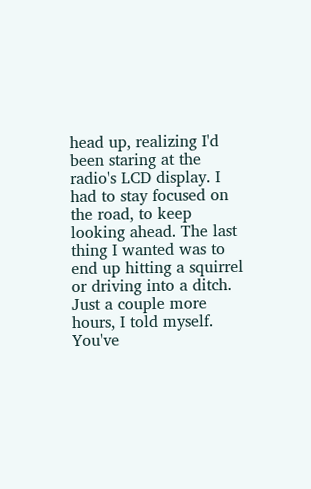head up, realizing I'd been staring at the radio's LCD display. I had to stay focused on the road, to keep looking ahead. The last thing I wanted was to end up hitting a squirrel or driving into a ditch. Just a couple more hours, I told myself. You've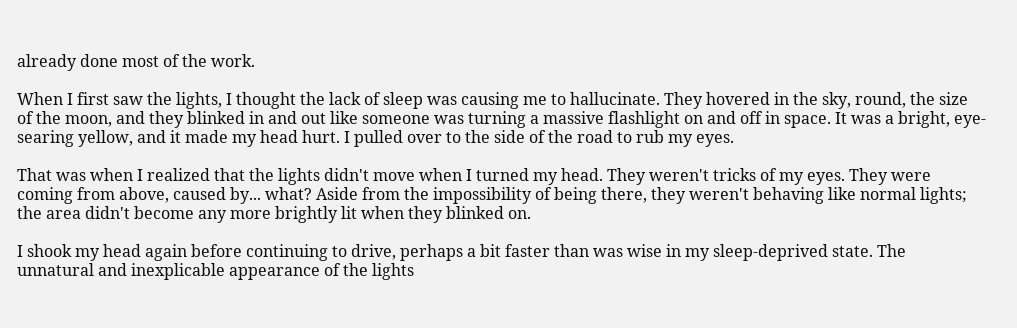already done most of the work.

When I first saw the lights, I thought the lack of sleep was causing me to hallucinate. They hovered in the sky, round, the size of the moon, and they blinked in and out like someone was turning a massive flashlight on and off in space. It was a bright, eye-searing yellow, and it made my head hurt. I pulled over to the side of the road to rub my eyes.

That was when I realized that the lights didn't move when I turned my head. They weren't tricks of my eyes. They were coming from above, caused by... what? Aside from the impossibility of being there, they weren't behaving like normal lights; the area didn't become any more brightly lit when they blinked on.

I shook my head again before continuing to drive, perhaps a bit faster than was wise in my sleep-deprived state. The unnatural and inexplicable appearance of the lights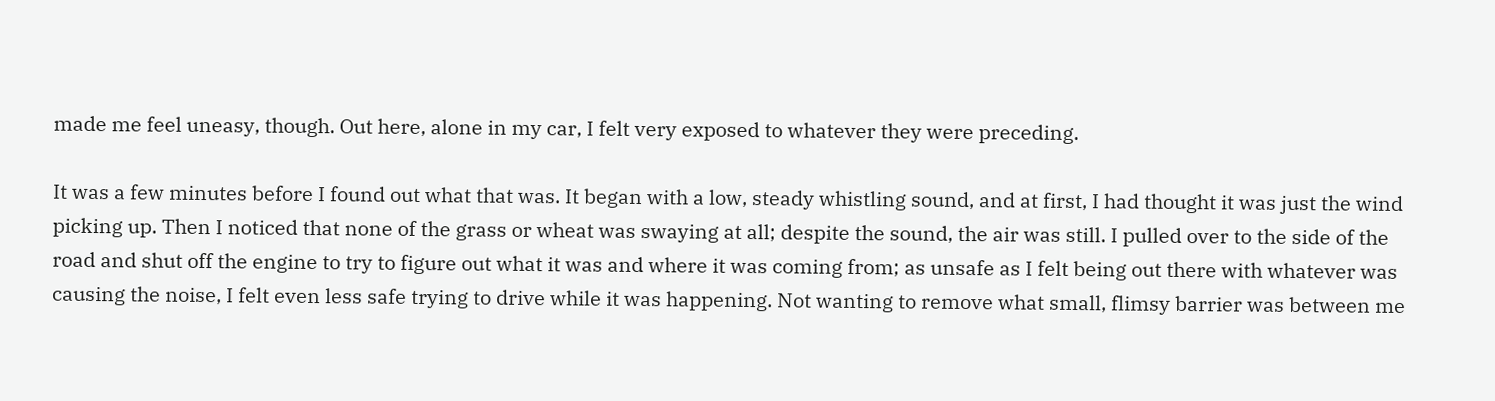made me feel uneasy, though. Out here, alone in my car, I felt very exposed to whatever they were preceding.

It was a few minutes before I found out what that was. It began with a low, steady whistling sound, and at first, I had thought it was just the wind picking up. Then I noticed that none of the grass or wheat was swaying at all; despite the sound, the air was still. I pulled over to the side of the road and shut off the engine to try to figure out what it was and where it was coming from; as unsafe as I felt being out there with whatever was causing the noise, I felt even less safe trying to drive while it was happening. Not wanting to remove what small, flimsy barrier was between me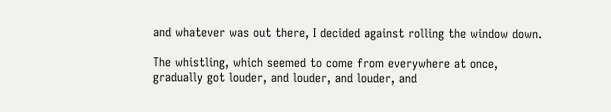and whatever was out there, I decided against rolling the window down.

The whistling, which seemed to come from everywhere at once, gradually got louder, and louder, and louder, and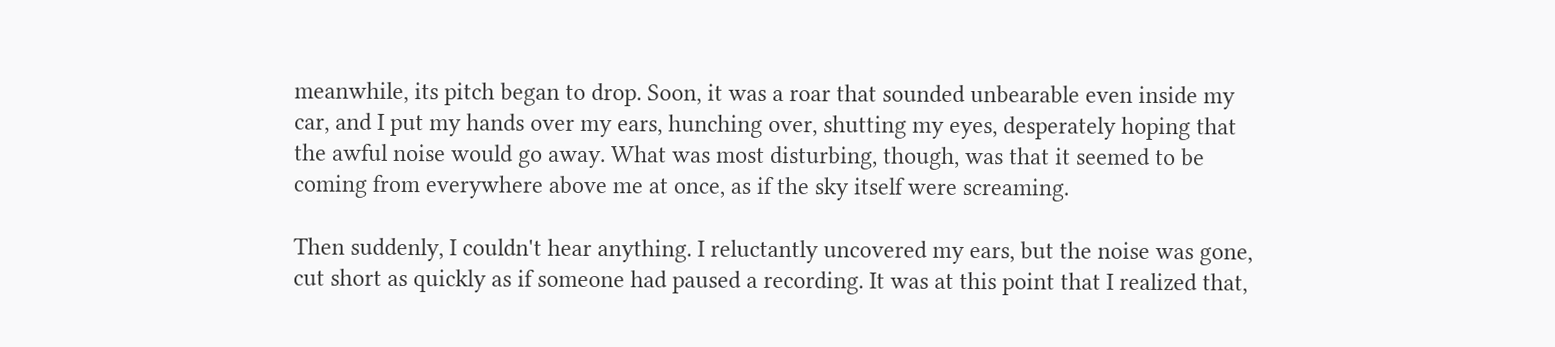meanwhile, its pitch began to drop. Soon, it was a roar that sounded unbearable even inside my car, and I put my hands over my ears, hunching over, shutting my eyes, desperately hoping that the awful noise would go away. What was most disturbing, though, was that it seemed to be coming from everywhere above me at once, as if the sky itself were screaming.

Then suddenly, I couldn't hear anything. I reluctantly uncovered my ears, but the noise was gone, cut short as quickly as if someone had paused a recording. It was at this point that I realized that,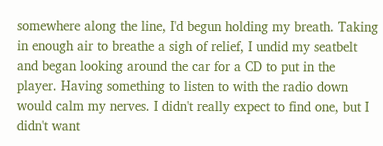somewhere along the line, I'd begun holding my breath. Taking in enough air to breathe a sigh of relief, I undid my seatbelt and began looking around the car for a CD to put in the player. Having something to listen to with the radio down would calm my nerves. I didn't really expect to find one, but I didn't want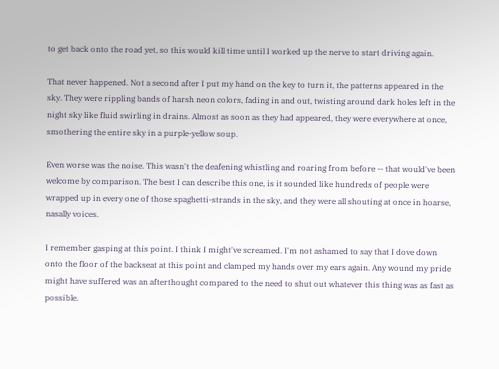to get back onto the road yet, so this would kill time until I worked up the nerve to start driving again.

That never happened. Not a second after I put my hand on the key to turn it, the patterns appeared in the sky. They were rippling bands of harsh neon colors, fading in and out, twisting around dark holes left in the night sky like fluid swirling in drains. Almost as soon as they had appeared, they were everywhere at once, smothering the entire sky in a purple-yellow soup.

Even worse was the noise. This wasn't the deafening whistling and roaring from before -- that would've been welcome by comparison. The best I can describe this one, is it sounded like hundreds of people were wrapped up in every one of those spaghetti-strands in the sky, and they were all shouting at once in hoarse, nasally voices.

I remember gasping at this point. I think I might've screamed. I'm not ashamed to say that I dove down onto the floor of the backseat at this point and clamped my hands over my ears again. Any wound my pride might have suffered was an afterthought compared to the need to shut out whatever this thing was as fast as possible.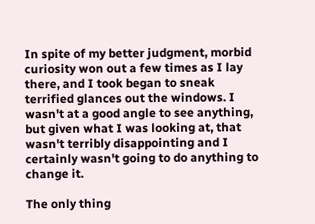In spite of my better judgment, morbid curiosity won out a few times as I lay there, and I took began to sneak terrified glances out the windows. I wasn't at a good angle to see anything, but given what I was looking at, that wasn't terribly disappointing and I certainly wasn't going to do anything to change it.

The only thing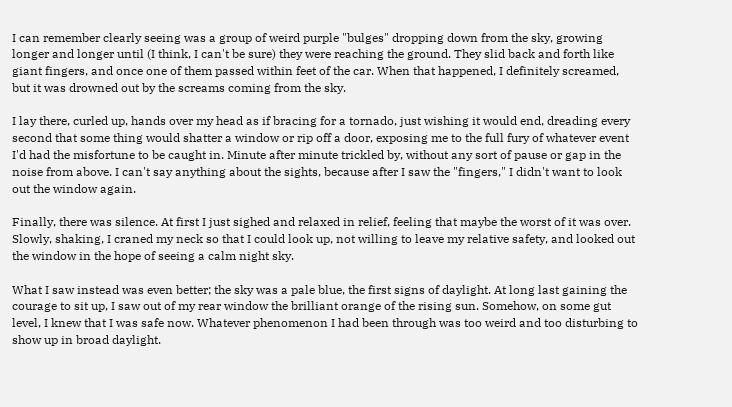I can remember clearly seeing was a group of weird purple "bulges" dropping down from the sky, growing longer and longer until (I think, I can't be sure) they were reaching the ground. They slid back and forth like giant fingers, and once one of them passed within feet of the car. When that happened, I definitely screamed, but it was drowned out by the screams coming from the sky.

I lay there, curled up, hands over my head as if bracing for a tornado, just wishing it would end, dreading every second that some thing would shatter a window or rip off a door, exposing me to the full fury of whatever event I'd had the misfortune to be caught in. Minute after minute trickled by, without any sort of pause or gap in the noise from above. I can't say anything about the sights, because after I saw the "fingers," I didn't want to look out the window again.

Finally, there was silence. At first I just sighed and relaxed in relief, feeling that maybe the worst of it was over. Slowly, shaking, I craned my neck so that I could look up, not willing to leave my relative safety, and looked out the window in the hope of seeing a calm night sky.

What I saw instead was even better; the sky was a pale blue, the first signs of daylight. At long last gaining the courage to sit up, I saw out of my rear window the brilliant orange of the rising sun. Somehow, on some gut level, I knew that I was safe now. Whatever phenomenon I had been through was too weird and too disturbing to show up in broad daylight.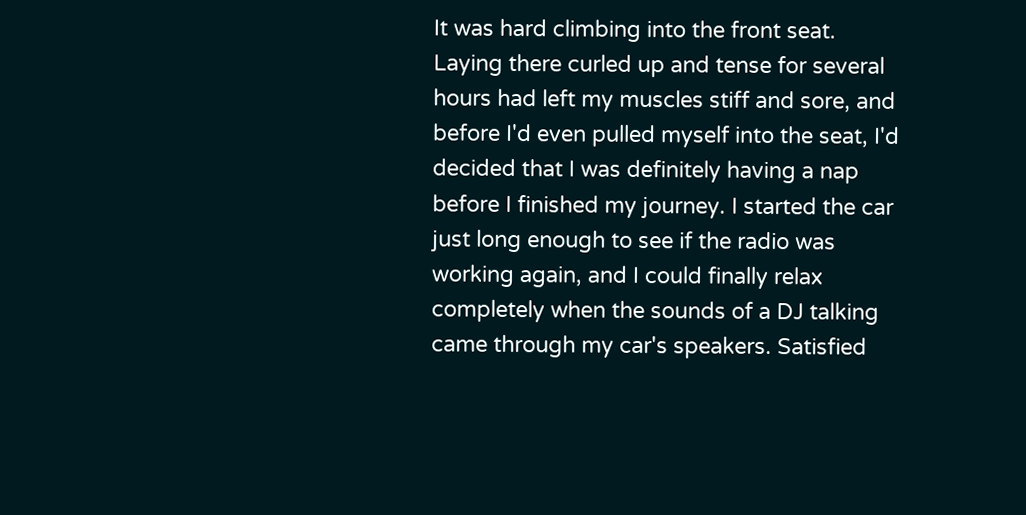It was hard climbing into the front seat. Laying there curled up and tense for several hours had left my muscles stiff and sore, and before I'd even pulled myself into the seat, I'd decided that I was definitely having a nap before I finished my journey. I started the car just long enough to see if the radio was working again, and I could finally relax completely when the sounds of a DJ talking came through my car's speakers. Satisfied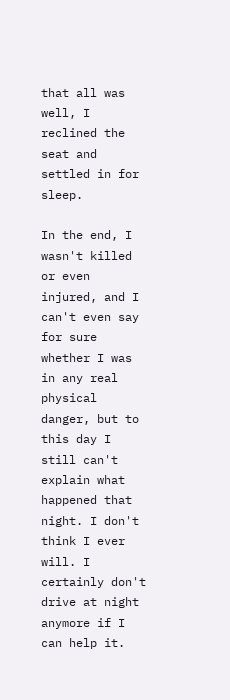that all was well, I reclined the seat and settled in for sleep.

In the end, I wasn't killed or even injured, and I can't even say for sure whether I was in any real physical danger, but to this day I still can't explain what happened that night. I don't think I ever will. I certainly don't drive at night anymore if I can help it.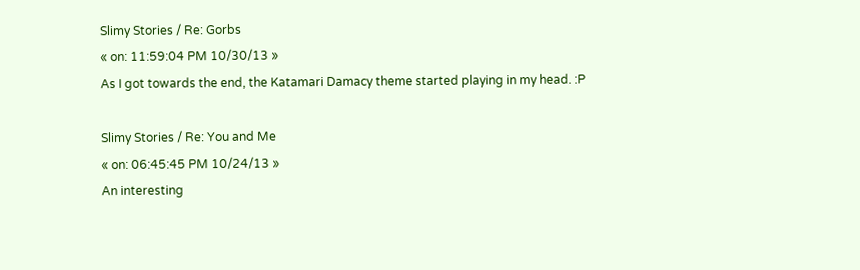Slimy Stories / Re: Gorbs
« on: 11:59:04 PM 10/30/13 »
As I got towards the end, the Katamari Damacy theme started playing in my head. :P

Slimy Stories / Re: You and Me
« on: 06:45:45 PM 10/24/13 »
An interesting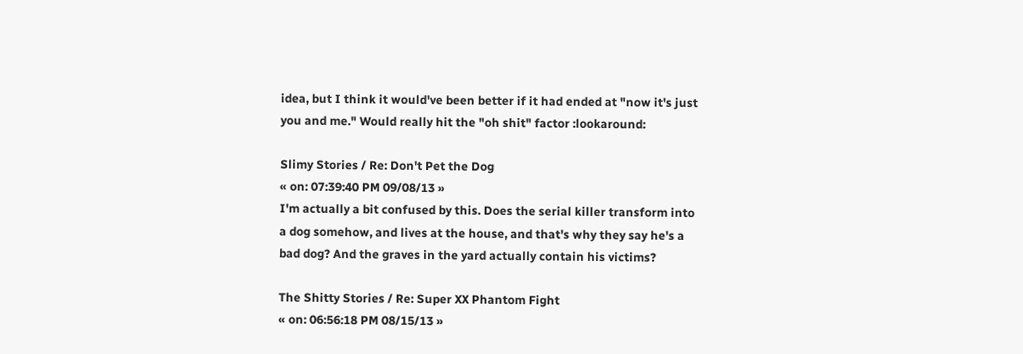idea, but I think it would've been better if it had ended at "now it's just you and me." Would really hit the "oh shit" factor :lookaround:

Slimy Stories / Re: Don't Pet the Dog
« on: 07:39:40 PM 09/08/13 »
I'm actually a bit confused by this. Does the serial killer transform into a dog somehow, and lives at the house, and that's why they say he's a bad dog? And the graves in the yard actually contain his victims?

The Shitty Stories / Re: Super XX Phantom Fight
« on: 06:56:18 PM 08/15/13 »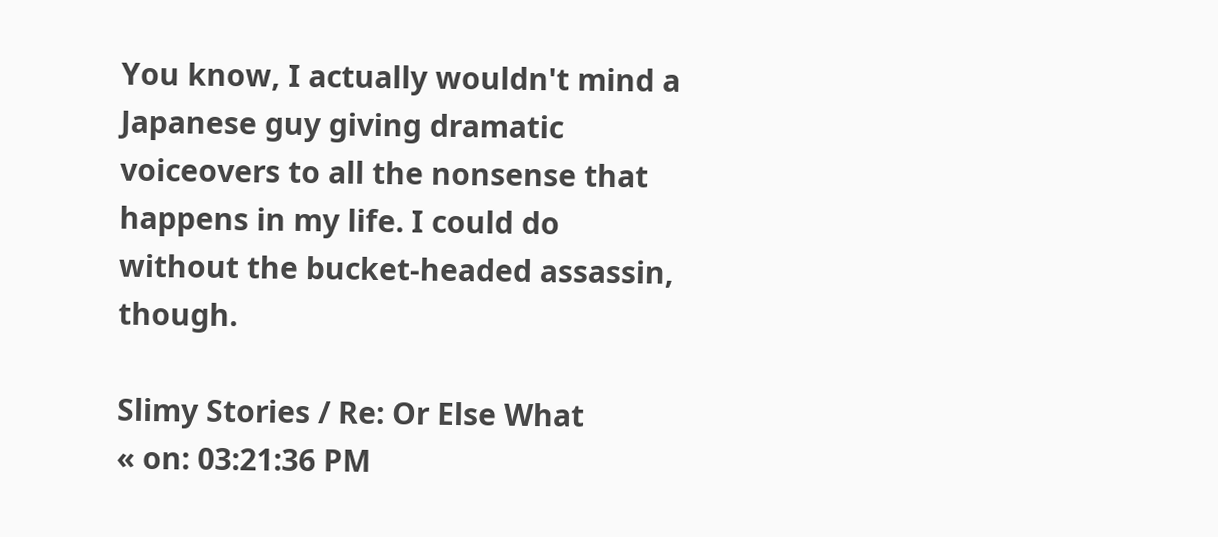You know, I actually wouldn't mind a Japanese guy giving dramatic voiceovers to all the nonsense that happens in my life. I could do without the bucket-headed assassin, though.

Slimy Stories / Re: Or Else What
« on: 03:21:36 PM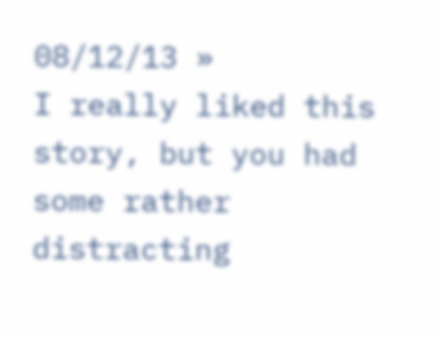08/12/13 »
I really liked this story, but you had some rather distracting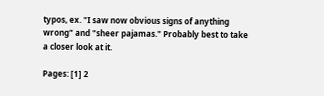typos, ex. "I saw now obvious signs of anything wrong" and "sheer pajamas." Probably best to take a closer look at it.

Pages: [1] 2